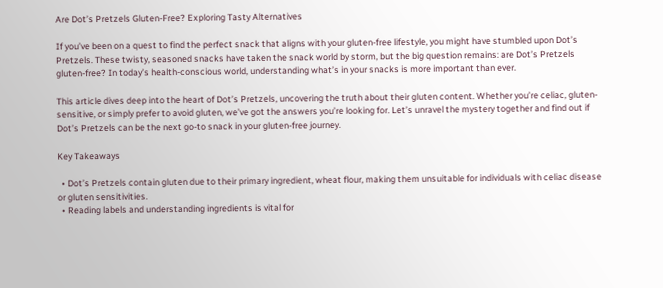Are Dot’s Pretzels Gluten-Free? Exploring Tasty Alternatives

If you’ve been on a quest to find the perfect snack that aligns with your gluten-free lifestyle, you might have stumbled upon Dot’s Pretzels. These twisty, seasoned snacks have taken the snack world by storm, but the big question remains: are Dot’s Pretzels gluten-free? In today’s health-conscious world, understanding what’s in your snacks is more important than ever.

This article dives deep into the heart of Dot’s Pretzels, uncovering the truth about their gluten content. Whether you’re celiac, gluten-sensitive, or simply prefer to avoid gluten, we’ve got the answers you’re looking for. Let’s unravel the mystery together and find out if Dot’s Pretzels can be the next go-to snack in your gluten-free journey.

Key Takeaways

  • Dot’s Pretzels contain gluten due to their primary ingredient, wheat flour, making them unsuitable for individuals with celiac disease or gluten sensitivities.
  • Reading labels and understanding ingredients is vital for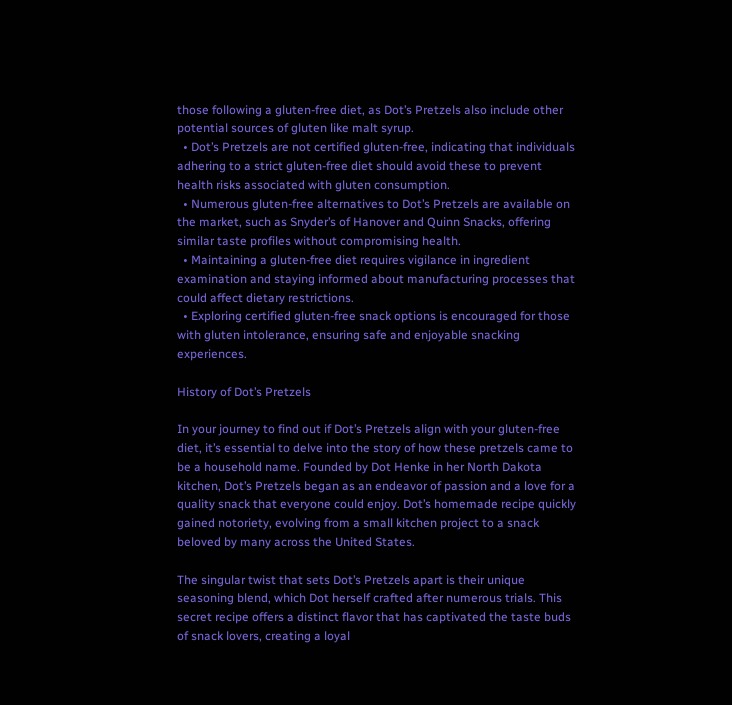those following a gluten-free diet, as Dot’s Pretzels also include other potential sources of gluten like malt syrup.
  • Dot’s Pretzels are not certified gluten-free, indicating that individuals adhering to a strict gluten-free diet should avoid these to prevent health risks associated with gluten consumption.
  • Numerous gluten-free alternatives to Dot’s Pretzels are available on the market, such as Snyder’s of Hanover and Quinn Snacks, offering similar taste profiles without compromising health.
  • Maintaining a gluten-free diet requires vigilance in ingredient examination and staying informed about manufacturing processes that could affect dietary restrictions.
  • Exploring certified gluten-free snack options is encouraged for those with gluten intolerance, ensuring safe and enjoyable snacking experiences.

History of Dot’s Pretzels

In your journey to find out if Dot’s Pretzels align with your gluten-free diet, it’s essential to delve into the story of how these pretzels came to be a household name. Founded by Dot Henke in her North Dakota kitchen, Dot’s Pretzels began as an endeavor of passion and a love for a quality snack that everyone could enjoy. Dot’s homemade recipe quickly gained notoriety, evolving from a small kitchen project to a snack beloved by many across the United States.

The singular twist that sets Dot’s Pretzels apart is their unique seasoning blend, which Dot herself crafted after numerous trials. This secret recipe offers a distinct flavor that has captivated the taste buds of snack lovers, creating a loyal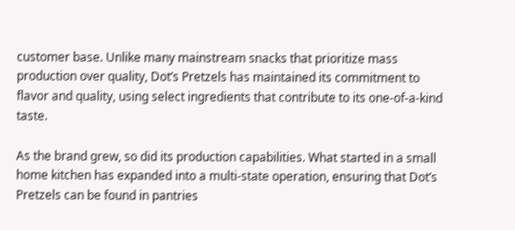customer base. Unlike many mainstream snacks that prioritize mass production over quality, Dot’s Pretzels has maintained its commitment to flavor and quality, using select ingredients that contribute to its one-of-a-kind taste.

As the brand grew, so did its production capabilities. What started in a small home kitchen has expanded into a multi-state operation, ensuring that Dot’s Pretzels can be found in pantries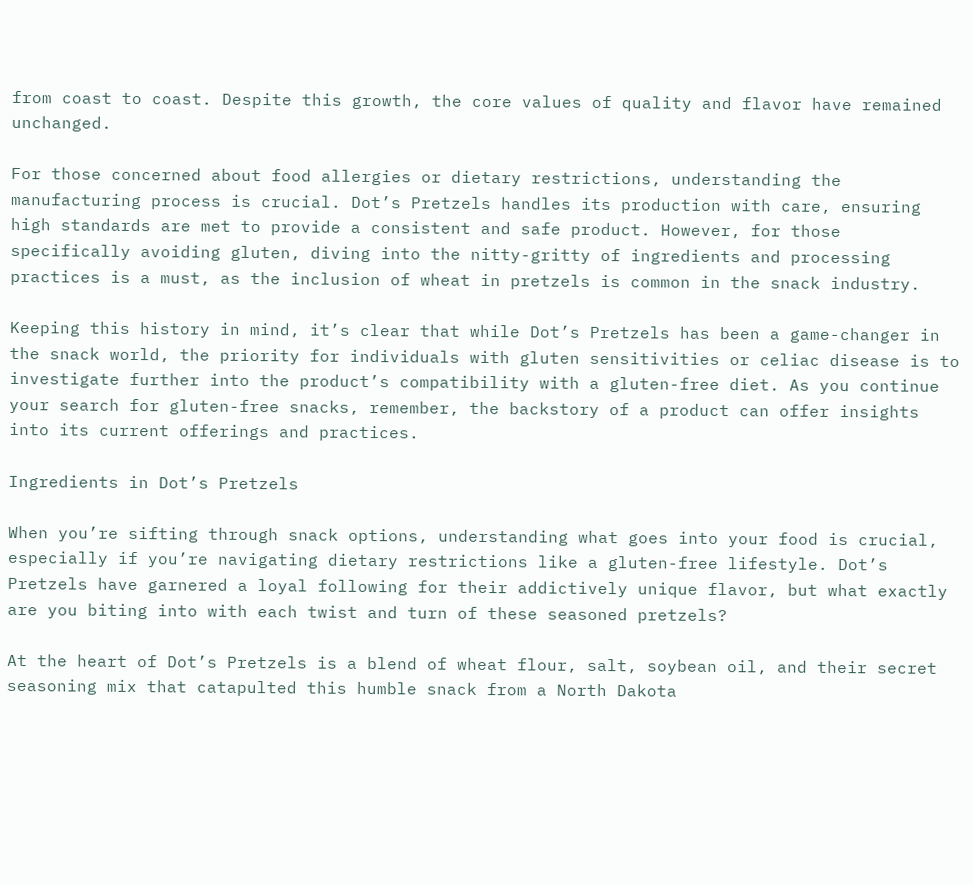from coast to coast. Despite this growth, the core values of quality and flavor have remained unchanged.

For those concerned about food allergies or dietary restrictions, understanding the manufacturing process is crucial. Dot’s Pretzels handles its production with care, ensuring high standards are met to provide a consistent and safe product. However, for those specifically avoiding gluten, diving into the nitty-gritty of ingredients and processing practices is a must, as the inclusion of wheat in pretzels is common in the snack industry.

Keeping this history in mind, it’s clear that while Dot’s Pretzels has been a game-changer in the snack world, the priority for individuals with gluten sensitivities or celiac disease is to investigate further into the product’s compatibility with a gluten-free diet. As you continue your search for gluten-free snacks, remember, the backstory of a product can offer insights into its current offerings and practices.

Ingredients in Dot’s Pretzels

When you’re sifting through snack options, understanding what goes into your food is crucial, especially if you’re navigating dietary restrictions like a gluten-free lifestyle. Dot’s Pretzels have garnered a loyal following for their addictively unique flavor, but what exactly are you biting into with each twist and turn of these seasoned pretzels?

At the heart of Dot’s Pretzels is a blend of wheat flour, salt, soybean oil, and their secret seasoning mix that catapulted this humble snack from a North Dakota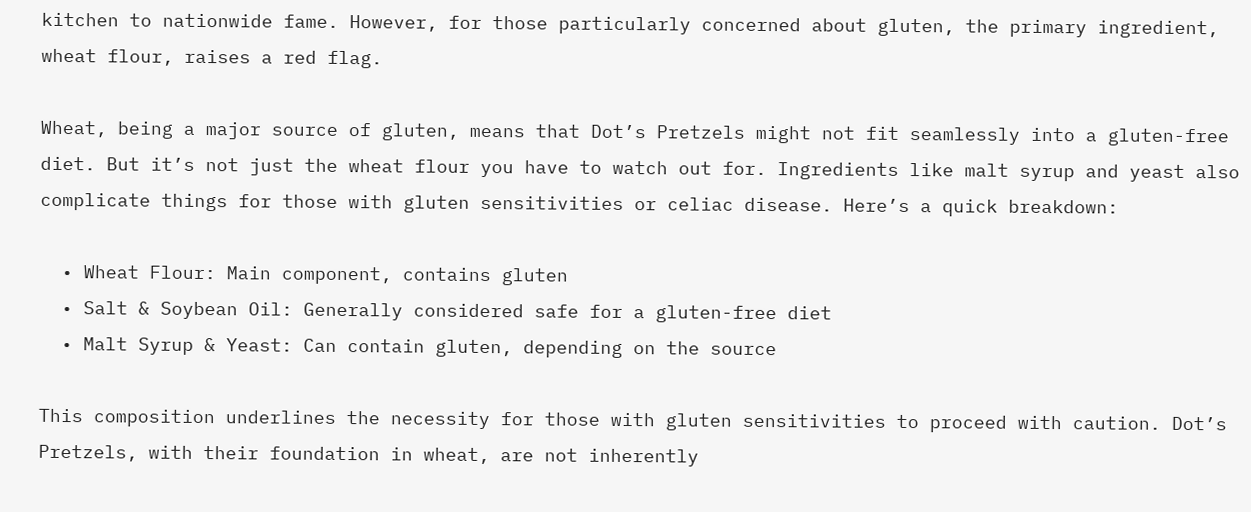kitchen to nationwide fame. However, for those particularly concerned about gluten, the primary ingredient, wheat flour, raises a red flag.

Wheat, being a major source of gluten, means that Dot’s Pretzels might not fit seamlessly into a gluten-free diet. But it’s not just the wheat flour you have to watch out for. Ingredients like malt syrup and yeast also complicate things for those with gluten sensitivities or celiac disease. Here’s a quick breakdown:

  • Wheat Flour: Main component, contains gluten
  • Salt & Soybean Oil: Generally considered safe for a gluten-free diet
  • Malt Syrup & Yeast: Can contain gluten, depending on the source

This composition underlines the necessity for those with gluten sensitivities to proceed with caution. Dot’s Pretzels, with their foundation in wheat, are not inherently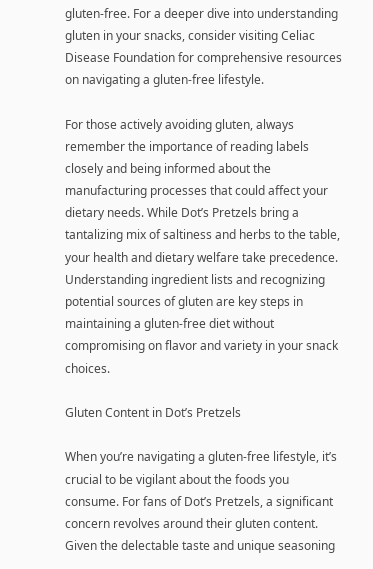gluten-free. For a deeper dive into understanding gluten in your snacks, consider visiting Celiac Disease Foundation for comprehensive resources on navigating a gluten-free lifestyle.

For those actively avoiding gluten, always remember the importance of reading labels closely and being informed about the manufacturing processes that could affect your dietary needs. While Dot’s Pretzels bring a tantalizing mix of saltiness and herbs to the table, your health and dietary welfare take precedence. Understanding ingredient lists and recognizing potential sources of gluten are key steps in maintaining a gluten-free diet without compromising on flavor and variety in your snack choices.

Gluten Content in Dot’s Pretzels

When you’re navigating a gluten-free lifestyle, it’s crucial to be vigilant about the foods you consume. For fans of Dot’s Pretzels, a significant concern revolves around their gluten content. Given the delectable taste and unique seasoning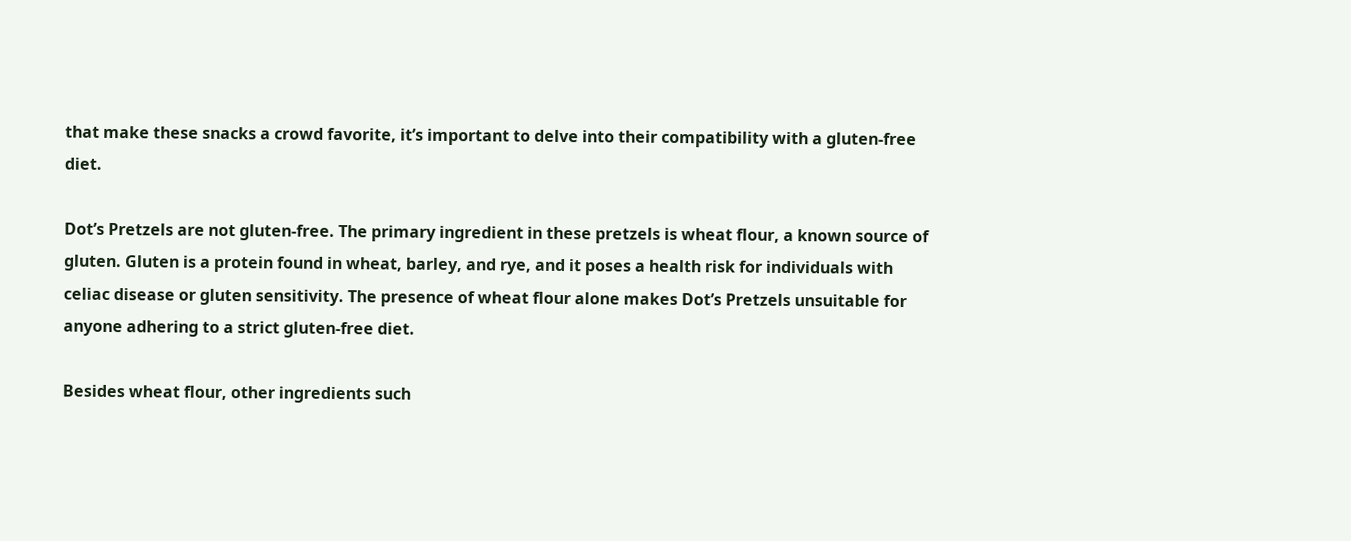that make these snacks a crowd favorite, it’s important to delve into their compatibility with a gluten-free diet.

Dot’s Pretzels are not gluten-free. The primary ingredient in these pretzels is wheat flour, a known source of gluten. Gluten is a protein found in wheat, barley, and rye, and it poses a health risk for individuals with celiac disease or gluten sensitivity. The presence of wheat flour alone makes Dot’s Pretzels unsuitable for anyone adhering to a strict gluten-free diet.

Besides wheat flour, other ingredients such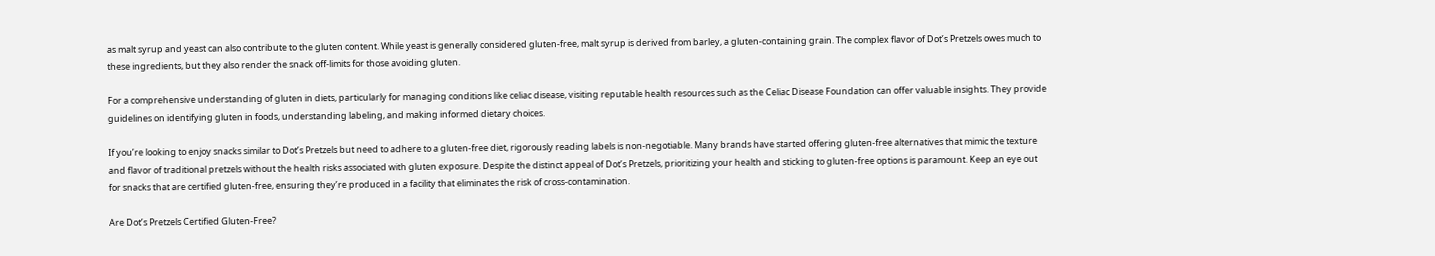as malt syrup and yeast can also contribute to the gluten content. While yeast is generally considered gluten-free, malt syrup is derived from barley, a gluten-containing grain. The complex flavor of Dot’s Pretzels owes much to these ingredients, but they also render the snack off-limits for those avoiding gluten.

For a comprehensive understanding of gluten in diets, particularly for managing conditions like celiac disease, visiting reputable health resources such as the Celiac Disease Foundation can offer valuable insights. They provide guidelines on identifying gluten in foods, understanding labeling, and making informed dietary choices.

If you’re looking to enjoy snacks similar to Dot’s Pretzels but need to adhere to a gluten-free diet, rigorously reading labels is non-negotiable. Many brands have started offering gluten-free alternatives that mimic the texture and flavor of traditional pretzels without the health risks associated with gluten exposure. Despite the distinct appeal of Dot’s Pretzels, prioritizing your health and sticking to gluten-free options is paramount. Keep an eye out for snacks that are certified gluten-free, ensuring they’re produced in a facility that eliminates the risk of cross-contamination.

Are Dot’s Pretzels Certified Gluten-Free?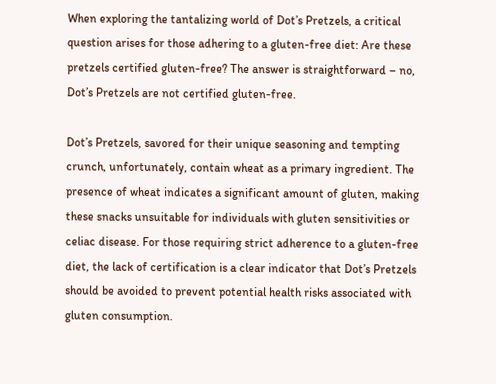When exploring the tantalizing world of Dot’s Pretzels, a critical question arises for those adhering to a gluten-free diet: Are these pretzels certified gluten-free? The answer is straightforward – no, Dot’s Pretzels are not certified gluten-free.

Dot’s Pretzels, savored for their unique seasoning and tempting crunch, unfortunately, contain wheat as a primary ingredient. The presence of wheat indicates a significant amount of gluten, making these snacks unsuitable for individuals with gluten sensitivities or celiac disease. For those requiring strict adherence to a gluten-free diet, the lack of certification is a clear indicator that Dot’s Pretzels should be avoided to prevent potential health risks associated with gluten consumption.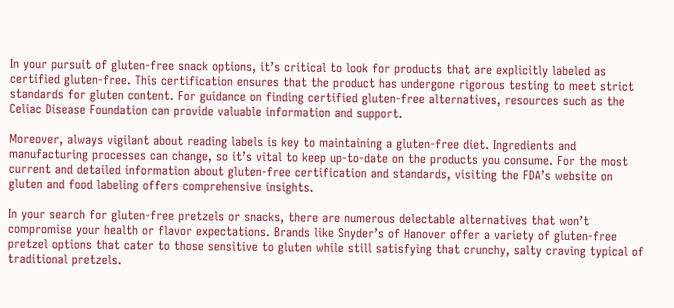In your pursuit of gluten-free snack options, it’s critical to look for products that are explicitly labeled as certified gluten-free. This certification ensures that the product has undergone rigorous testing to meet strict standards for gluten content. For guidance on finding certified gluten-free alternatives, resources such as the Celiac Disease Foundation can provide valuable information and support.

Moreover, always vigilant about reading labels is key to maintaining a gluten-free diet. Ingredients and manufacturing processes can change, so it’s vital to keep up-to-date on the products you consume. For the most current and detailed information about gluten-free certification and standards, visiting the FDA’s website on gluten and food labeling offers comprehensive insights.

In your search for gluten-free pretzels or snacks, there are numerous delectable alternatives that won’t compromise your health or flavor expectations. Brands like Snyder’s of Hanover offer a variety of gluten-free pretzel options that cater to those sensitive to gluten while still satisfying that crunchy, salty craving typical of traditional pretzels.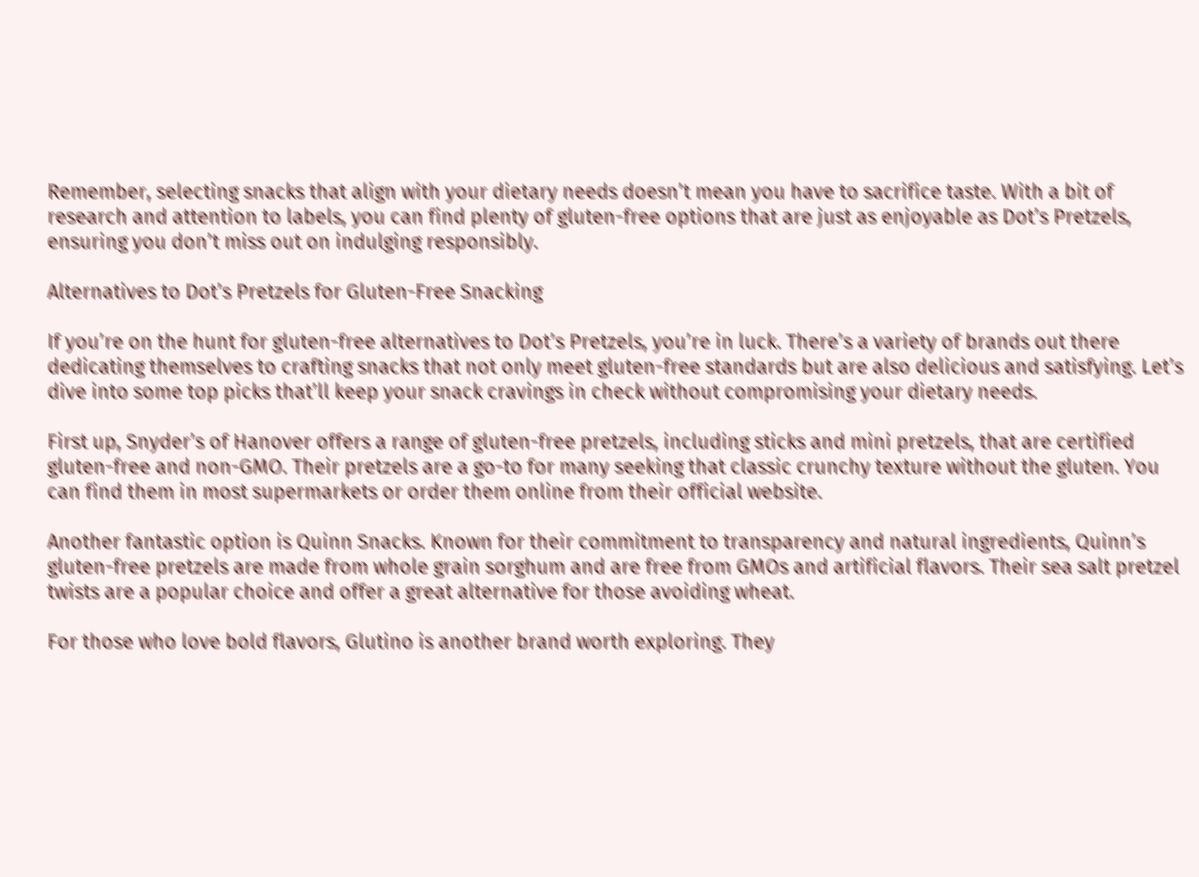Remember, selecting snacks that align with your dietary needs doesn’t mean you have to sacrifice taste. With a bit of research and attention to labels, you can find plenty of gluten-free options that are just as enjoyable as Dot’s Pretzels, ensuring you don’t miss out on indulging responsibly.

Alternatives to Dot’s Pretzels for Gluten-Free Snacking

If you’re on the hunt for gluten-free alternatives to Dot’s Pretzels, you’re in luck. There’s a variety of brands out there dedicating themselves to crafting snacks that not only meet gluten-free standards but are also delicious and satisfying. Let’s dive into some top picks that’ll keep your snack cravings in check without compromising your dietary needs.

First up, Snyder’s of Hanover offers a range of gluten-free pretzels, including sticks and mini pretzels, that are certified gluten-free and non-GMO. Their pretzels are a go-to for many seeking that classic crunchy texture without the gluten. You can find them in most supermarkets or order them online from their official website.

Another fantastic option is Quinn Snacks. Known for their commitment to transparency and natural ingredients, Quinn’s gluten-free pretzels are made from whole grain sorghum and are free from GMOs and artificial flavors. Their sea salt pretzel twists are a popular choice and offer a great alternative for those avoiding wheat.

For those who love bold flavors, Glutino is another brand worth exploring. They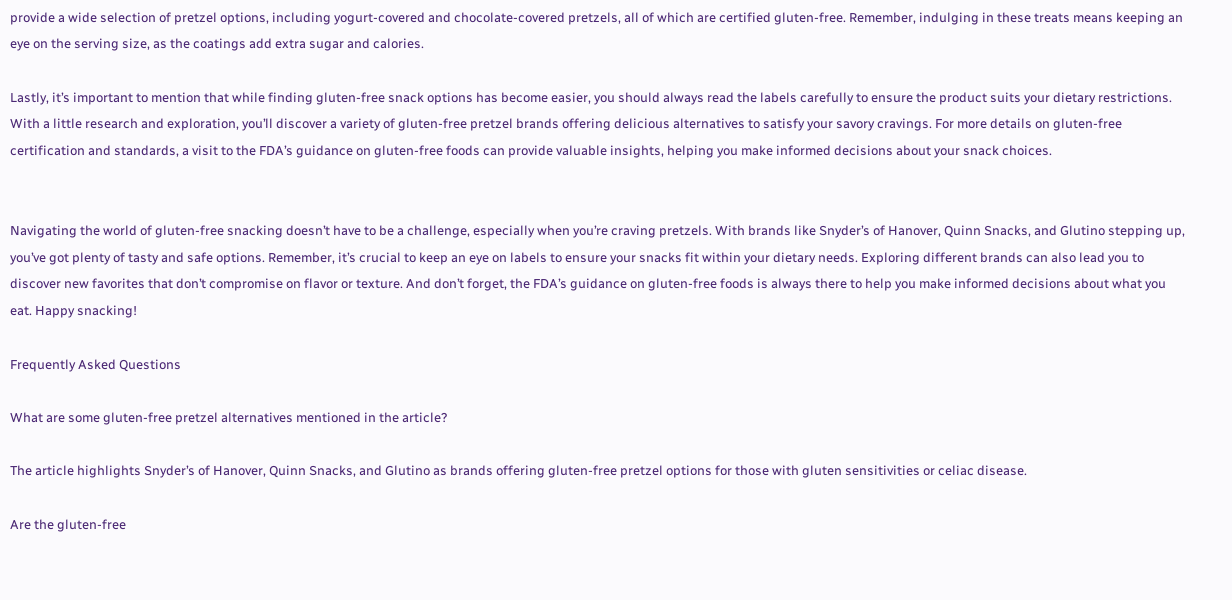provide a wide selection of pretzel options, including yogurt-covered and chocolate-covered pretzels, all of which are certified gluten-free. Remember, indulging in these treats means keeping an eye on the serving size, as the coatings add extra sugar and calories.

Lastly, it’s important to mention that while finding gluten-free snack options has become easier, you should always read the labels carefully to ensure the product suits your dietary restrictions. With a little research and exploration, you’ll discover a variety of gluten-free pretzel brands offering delicious alternatives to satisfy your savory cravings. For more details on gluten-free certification and standards, a visit to the FDA’s guidance on gluten-free foods can provide valuable insights, helping you make informed decisions about your snack choices.


Navigating the world of gluten-free snacking doesn’t have to be a challenge, especially when you’re craving pretzels. With brands like Snyder’s of Hanover, Quinn Snacks, and Glutino stepping up, you’ve got plenty of tasty and safe options. Remember, it’s crucial to keep an eye on labels to ensure your snacks fit within your dietary needs. Exploring different brands can also lead you to discover new favorites that don’t compromise on flavor or texture. And don’t forget, the FDA’s guidance on gluten-free foods is always there to help you make informed decisions about what you eat. Happy snacking!

Frequently Asked Questions

What are some gluten-free pretzel alternatives mentioned in the article?

The article highlights Snyder’s of Hanover, Quinn Snacks, and Glutino as brands offering gluten-free pretzel options for those with gluten sensitivities or celiac disease.

Are the gluten-free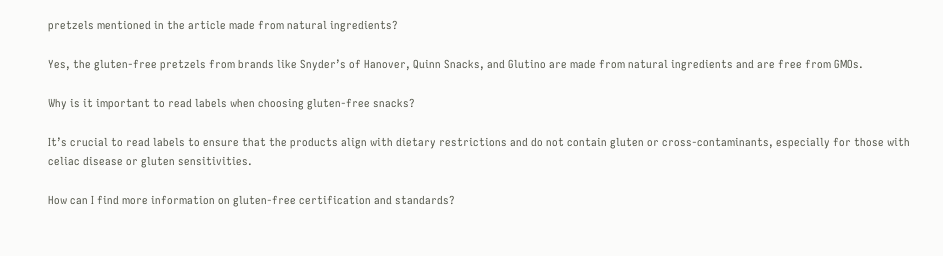pretzels mentioned in the article made from natural ingredients?

Yes, the gluten-free pretzels from brands like Snyder’s of Hanover, Quinn Snacks, and Glutino are made from natural ingredients and are free from GMOs.

Why is it important to read labels when choosing gluten-free snacks?

It’s crucial to read labels to ensure that the products align with dietary restrictions and do not contain gluten or cross-contaminants, especially for those with celiac disease or gluten sensitivities.

How can I find more information on gluten-free certification and standards?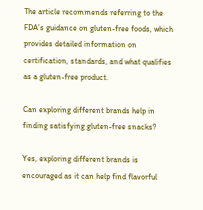The article recommends referring to the FDA’s guidance on gluten-free foods, which provides detailed information on certification, standards, and what qualifies as a gluten-free product.

Can exploring different brands help in finding satisfying gluten-free snacks?

Yes, exploring different brands is encouraged as it can help find flavorful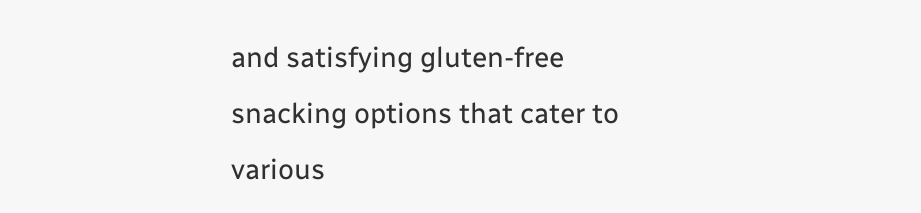and satisfying gluten-free snacking options that cater to various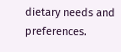dietary needs and preferences.